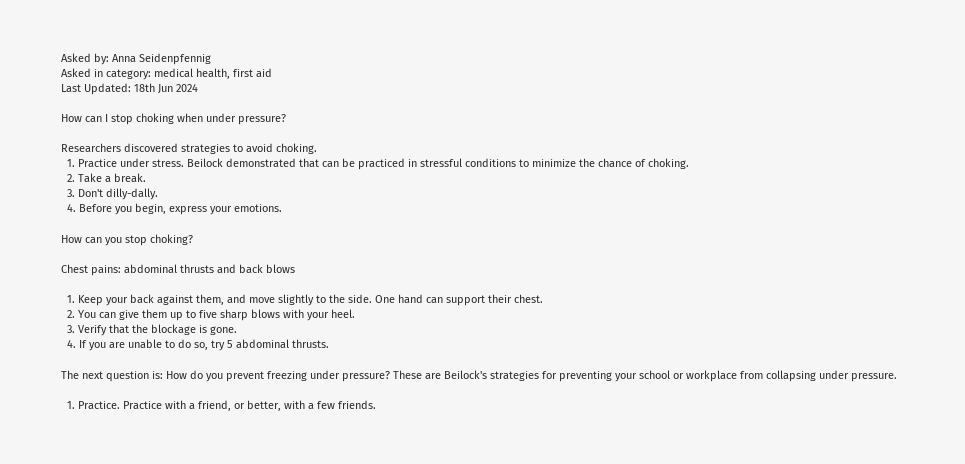Asked by: Anna Seidenpfennig
Asked in category: medical health, first aid
Last Updated: 18th Jun 2024

How can I stop choking when under pressure?

Researchers discovered strategies to avoid choking.
  1. Practice under stress. Beilock demonstrated that can be practiced in stressful conditions to minimize the chance of choking.
  2. Take a break.
  3. Don't dilly-dally.
  4. Before you begin, express your emotions.

How can you stop choking?

Chest pains: abdominal thrusts and back blows

  1. Keep your back against them, and move slightly to the side. One hand can support their chest.
  2. You can give them up to five sharp blows with your heel.
  3. Verify that the blockage is gone.
  4. If you are unable to do so, try 5 abdominal thrusts.

The next question is: How do you prevent freezing under pressure? These are Beilock's strategies for preventing your school or workplace from collapsing under pressure.

  1. Practice. Practice with a friend, or better, with a few friends.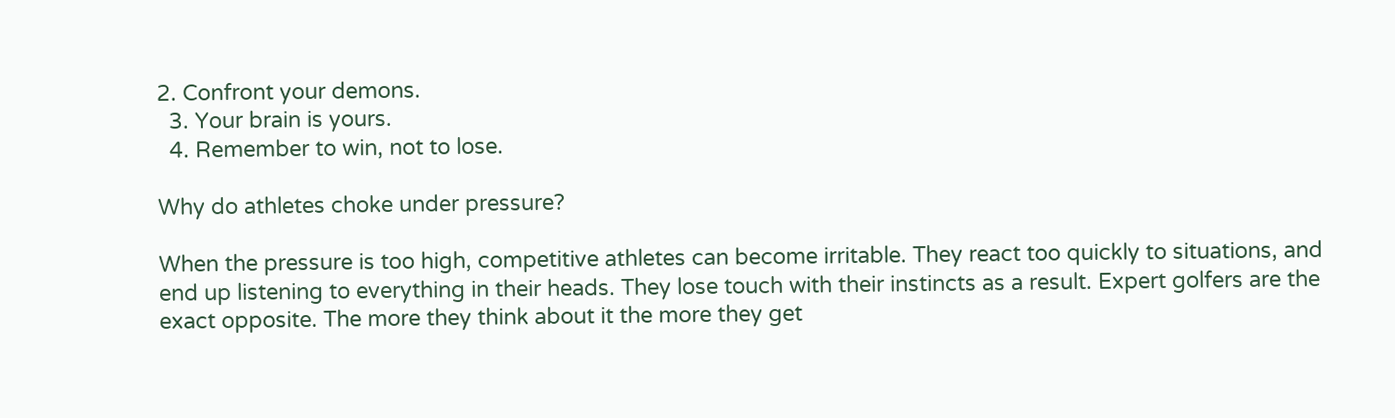2. Confront your demons.
  3. Your brain is yours.
  4. Remember to win, not to lose.

Why do athletes choke under pressure?

When the pressure is too high, competitive athletes can become irritable. They react too quickly to situations, and end up listening to everything in their heads. They lose touch with their instincts as a result. Expert golfers are the exact opposite. The more they think about it the more they get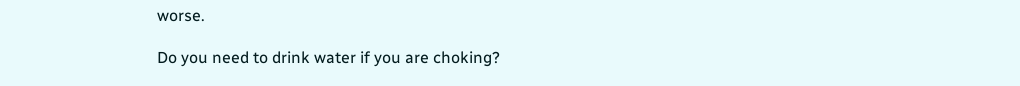worse.

Do you need to drink water if you are choking?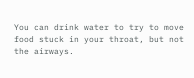You can drink water to try to move food stuck in your throat, but not the airways.